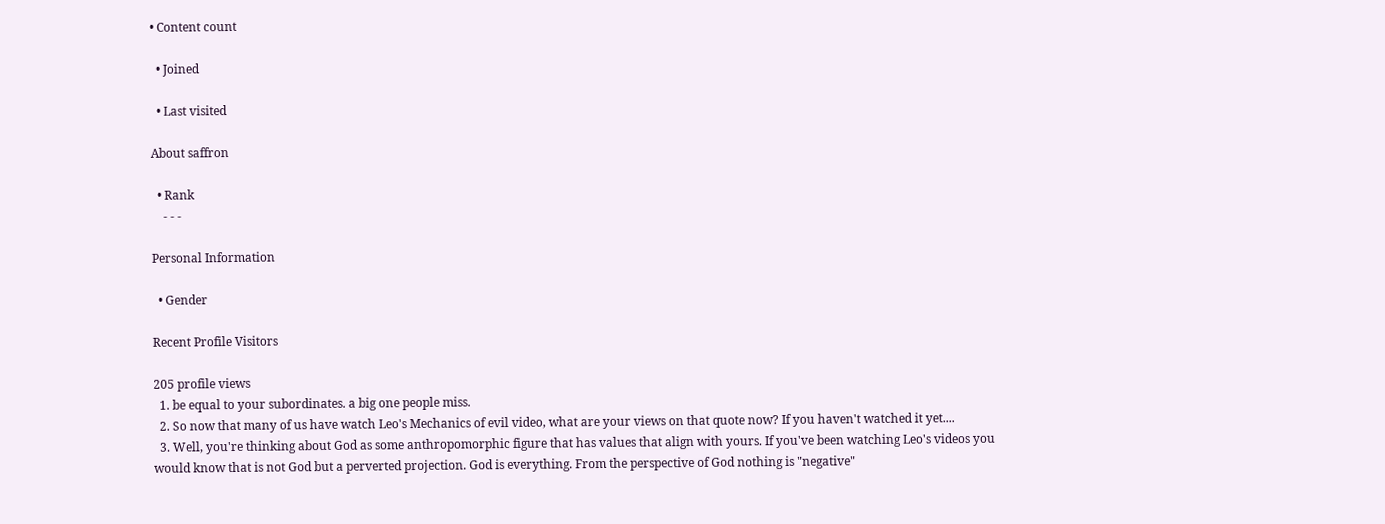• Content count

  • Joined

  • Last visited

About saffron

  • Rank
    - - -

Personal Information

  • Gender

Recent Profile Visitors

205 profile views
  1. be equal to your subordinates. a big one people miss.
  2. So now that many of us have watch Leo's Mechanics of evil video, what are your views on that quote now? If you haven't watched it yet....
  3. Well, you're thinking about God as some anthropomorphic figure that has values that align with yours. If you've been watching Leo's videos you would know that is not God but a perverted projection. God is everything. From the perspective of God nothing is "negative"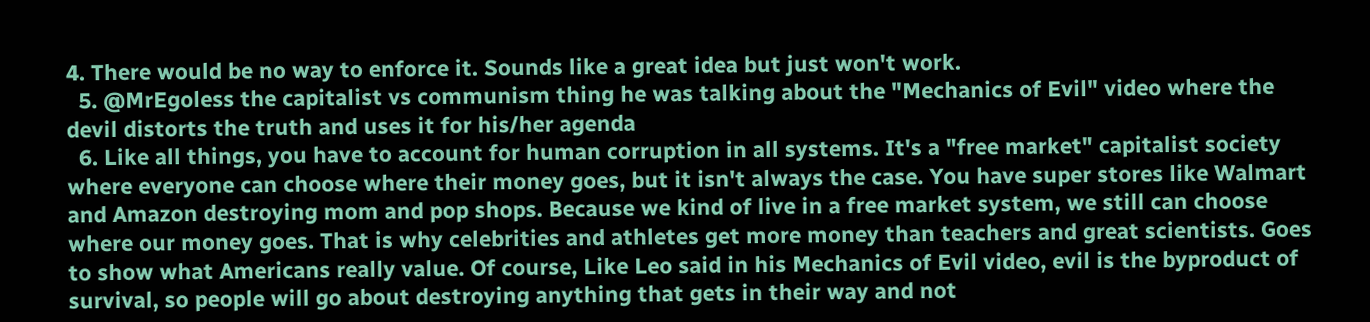4. There would be no way to enforce it. Sounds like a great idea but just won't work.
  5. @MrEgoless the capitalist vs communism thing he was talking about the "Mechanics of Evil" video where the devil distorts the truth and uses it for his/her agenda
  6. Like all things, you have to account for human corruption in all systems. It's a "free market" capitalist society where everyone can choose where their money goes, but it isn't always the case. You have super stores like Walmart and Amazon destroying mom and pop shops. Because we kind of live in a free market system, we still can choose where our money goes. That is why celebrities and athletes get more money than teachers and great scientists. Goes to show what Americans really value. Of course, Like Leo said in his Mechanics of Evil video, evil is the byproduct of survival, so people will go about destroying anything that gets in their way and not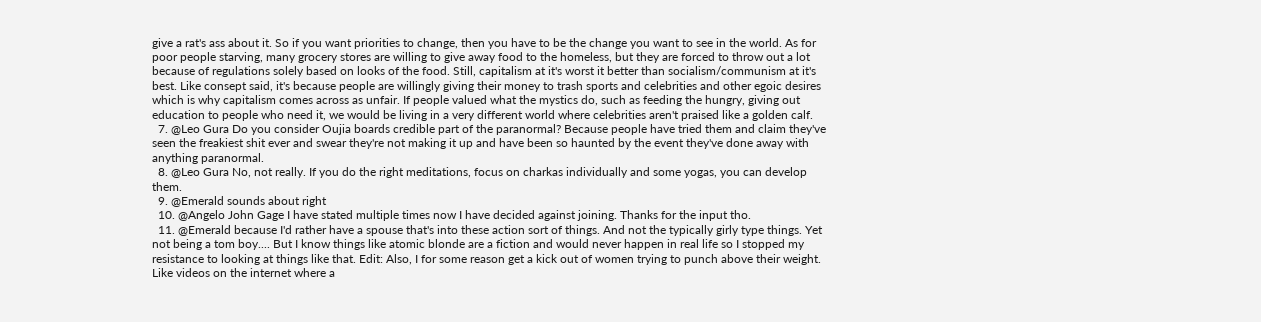give a rat's ass about it. So if you want priorities to change, then you have to be the change you want to see in the world. As for poor people starving, many grocery stores are willing to give away food to the homeless, but they are forced to throw out a lot because of regulations solely based on looks of the food. Still, capitalism at it's worst it better than socialism/communism at it's best. Like consept said, it's because people are willingly giving their money to trash sports and celebrities and other egoic desires which is why capitalism comes across as unfair. If people valued what the mystics do, such as feeding the hungry, giving out education to people who need it, we would be living in a very different world where celebrities aren't praised like a golden calf.
  7. @Leo Gura Do you consider Oujia boards credible part of the paranormal? Because people have tried them and claim they've seen the freakiest shit ever and swear they're not making it up and have been so haunted by the event they've done away with anything paranormal.
  8. @Leo Gura No, not really. If you do the right meditations, focus on charkas individually and some yogas, you can develop them.
  9. @Emerald sounds about right
  10. @Angelo John Gage I have stated multiple times now I have decided against joining. Thanks for the input tho.
  11. @Emerald because I'd rather have a spouse that's into these action sort of things. And not the typically girly type things. Yet not being a tom boy.... But I know things like atomic blonde are a fiction and would never happen in real life so I stopped my resistance to looking at things like that. Edit: Also, I for some reason get a kick out of women trying to punch above their weight. Like videos on the internet where a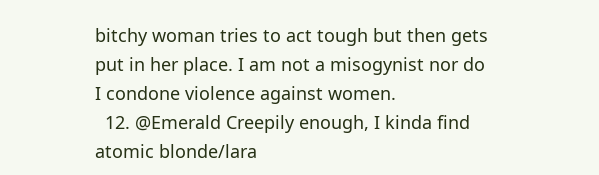bitchy woman tries to act tough but then gets put in her place. I am not a misogynist nor do I condone violence against women.
  12. @Emerald Creepily enough, I kinda find atomic blonde/lara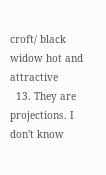croft/ black widow hot and attractive
  13. They are projections. I don't know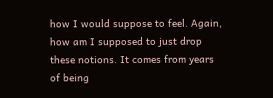how I would suppose to feel. Again, how am I supposed to just drop these notions. It comes from years of being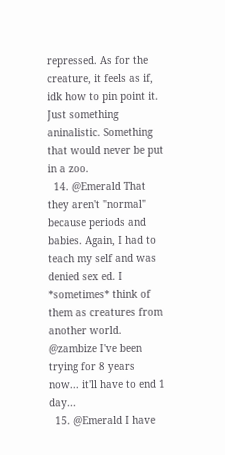repressed. As for the creature, it feels as if, idk how to pin point it. Just something aninalistic. Something that would never be put in a zoo.
  14. @Emerald That they aren't "normal" because periods and babies. Again, I had to teach my self and was denied sex ed. I *sometimes* think of them as creatures from another world. @zambize I've been trying for 8 years now... it'll have to end 1 day...
  15. @Emerald I have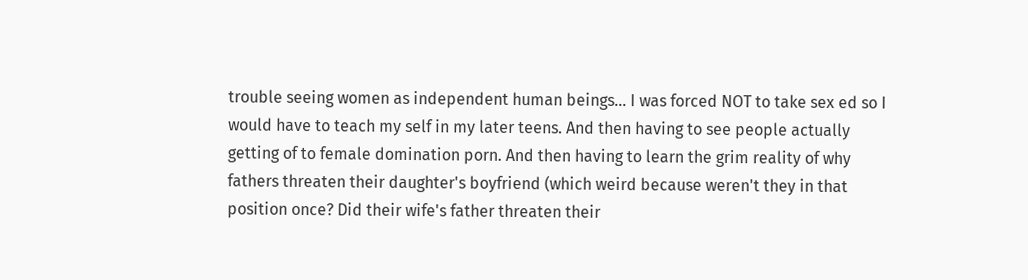trouble seeing women as independent human beings... I was forced NOT to take sex ed so I would have to teach my self in my later teens. And then having to see people actually getting of to female domination porn. And then having to learn the grim reality of why fathers threaten their daughter's boyfriend (which weird because weren't they in that position once? Did their wife's father threaten their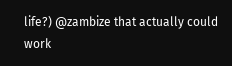life?) @zambize that actually could work